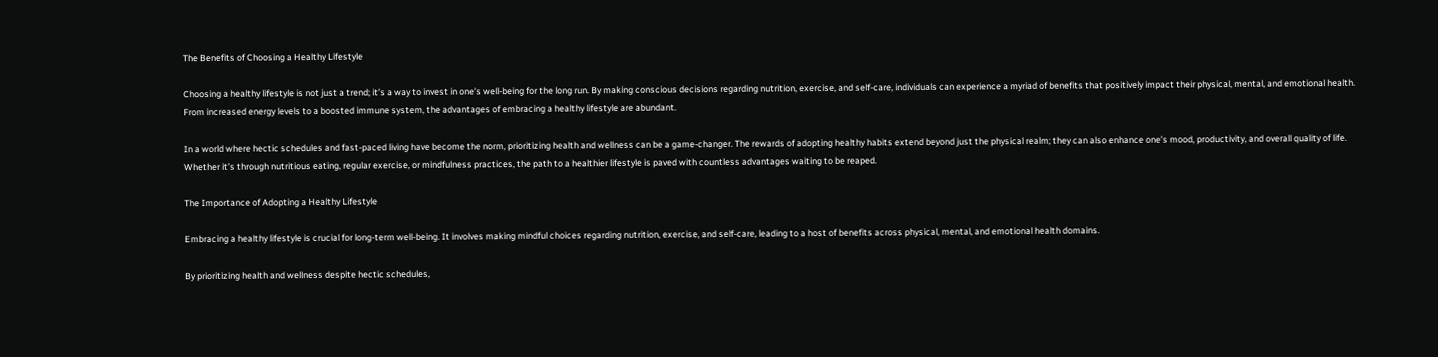The Benefits of Choosing a Healthy Lifestyle

Choosing a healthy lifestyle is not just a trend; it’s a way to invest in one’s well-being for the long run. By making conscious decisions regarding nutrition, exercise, and self-care, individuals can experience a myriad of benefits that positively impact their physical, mental, and emotional health. From increased energy levels to a boosted immune system, the advantages of embracing a healthy lifestyle are abundant.

In a world where hectic schedules and fast-paced living have become the norm, prioritizing health and wellness can be a game-changer. The rewards of adopting healthy habits extend beyond just the physical realm; they can also enhance one’s mood, productivity, and overall quality of life. Whether it’s through nutritious eating, regular exercise, or mindfulness practices, the path to a healthier lifestyle is paved with countless advantages waiting to be reaped.

The Importance of Adopting a Healthy Lifestyle

Embracing a healthy lifestyle is crucial for long-term well-being. It involves making mindful choices regarding nutrition, exercise, and self-care, leading to a host of benefits across physical, mental, and emotional health domains.

By prioritizing health and wellness despite hectic schedules,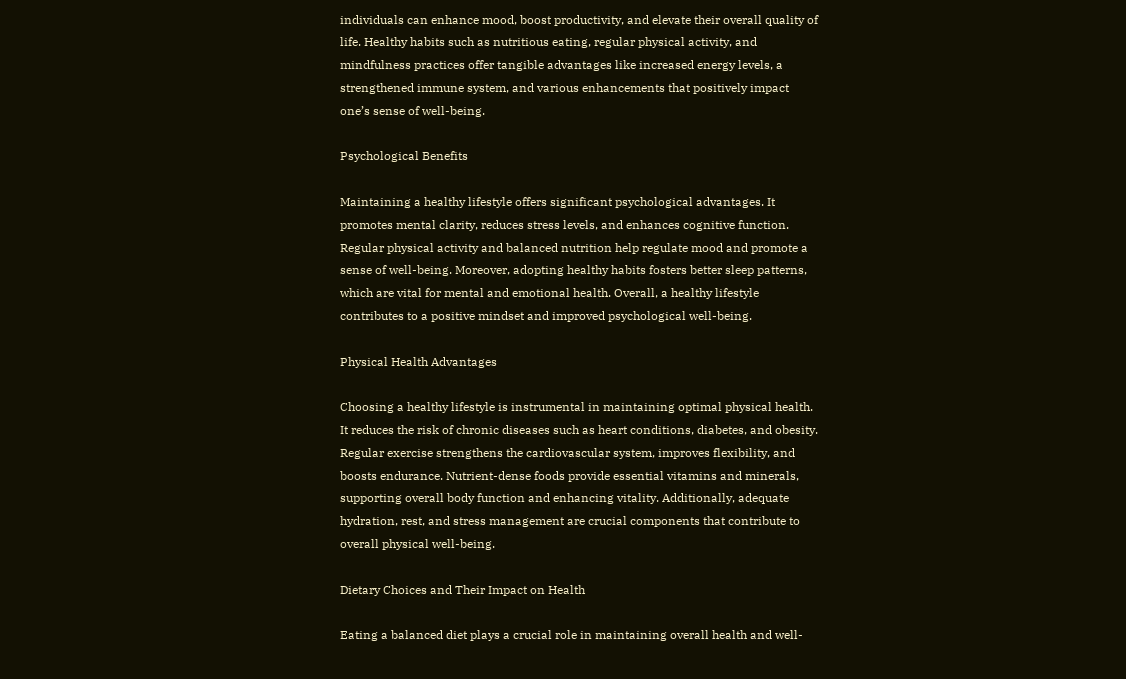individuals can enhance mood, boost productivity, and elevate their overall quality of life. Healthy habits such as nutritious eating, regular physical activity, and mindfulness practices offer tangible advantages like increased energy levels, a strengthened immune system, and various enhancements that positively impact one’s sense of well-being.

Psychological Benefits

Maintaining a healthy lifestyle offers significant psychological advantages. It promotes mental clarity, reduces stress levels, and enhances cognitive function. Regular physical activity and balanced nutrition help regulate mood and promote a sense of well-being. Moreover, adopting healthy habits fosters better sleep patterns, which are vital for mental and emotional health. Overall, a healthy lifestyle contributes to a positive mindset and improved psychological well-being.

Physical Health Advantages

Choosing a healthy lifestyle is instrumental in maintaining optimal physical health. It reduces the risk of chronic diseases such as heart conditions, diabetes, and obesity. Regular exercise strengthens the cardiovascular system, improves flexibility, and boosts endurance. Nutrient-dense foods provide essential vitamins and minerals, supporting overall body function and enhancing vitality. Additionally, adequate hydration, rest, and stress management are crucial components that contribute to overall physical well-being.

Dietary Choices and Their Impact on Health

Eating a balanced diet plays a crucial role in maintaining overall health and well-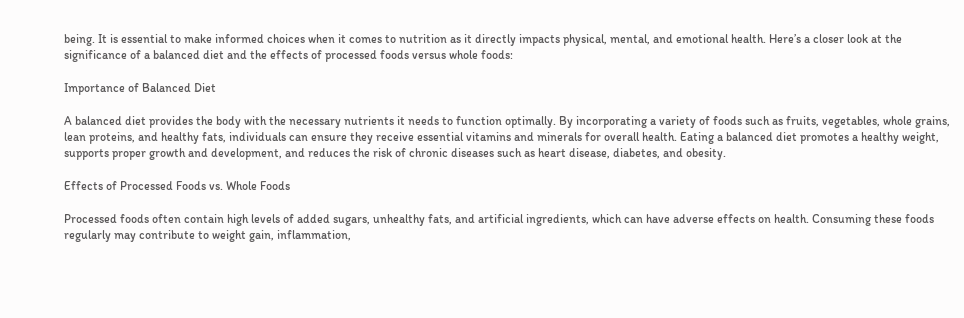being. It is essential to make informed choices when it comes to nutrition as it directly impacts physical, mental, and emotional health. Here’s a closer look at the significance of a balanced diet and the effects of processed foods versus whole foods:

Importance of Balanced Diet

A balanced diet provides the body with the necessary nutrients it needs to function optimally. By incorporating a variety of foods such as fruits, vegetables, whole grains, lean proteins, and healthy fats, individuals can ensure they receive essential vitamins and minerals for overall health. Eating a balanced diet promotes a healthy weight, supports proper growth and development, and reduces the risk of chronic diseases such as heart disease, diabetes, and obesity.

Effects of Processed Foods vs. Whole Foods

Processed foods often contain high levels of added sugars, unhealthy fats, and artificial ingredients, which can have adverse effects on health. Consuming these foods regularly may contribute to weight gain, inflammation,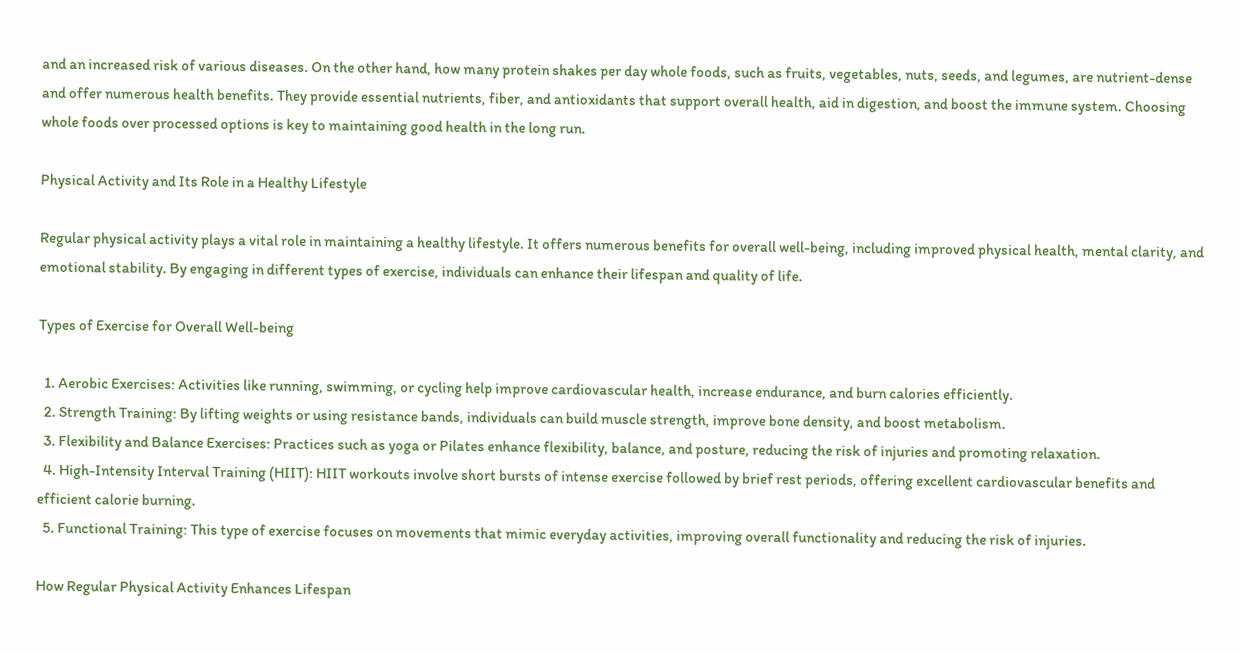and an increased risk of various diseases. On the other hand, how many protein shakes per day whole foods, such as fruits, vegetables, nuts, seeds, and legumes, are nutrient-dense and offer numerous health benefits. They provide essential nutrients, fiber, and antioxidants that support overall health, aid in digestion, and boost the immune system. Choosing whole foods over processed options is key to maintaining good health in the long run.

Physical Activity and Its Role in a Healthy Lifestyle

Regular physical activity plays a vital role in maintaining a healthy lifestyle. It offers numerous benefits for overall well-being, including improved physical health, mental clarity, and emotional stability. By engaging in different types of exercise, individuals can enhance their lifespan and quality of life.

Types of Exercise for Overall Well-being

  1. Aerobic Exercises: Activities like running, swimming, or cycling help improve cardiovascular health, increase endurance, and burn calories efficiently.
  2. Strength Training: By lifting weights or using resistance bands, individuals can build muscle strength, improve bone density, and boost metabolism.
  3. Flexibility and Balance Exercises: Practices such as yoga or Pilates enhance flexibility, balance, and posture, reducing the risk of injuries and promoting relaxation.
  4. High-Intensity Interval Training (HIIT): HIIT workouts involve short bursts of intense exercise followed by brief rest periods, offering excellent cardiovascular benefits and efficient calorie burning.
  5. Functional Training: This type of exercise focuses on movements that mimic everyday activities, improving overall functionality and reducing the risk of injuries.

How Regular Physical Activity Enhances Lifespan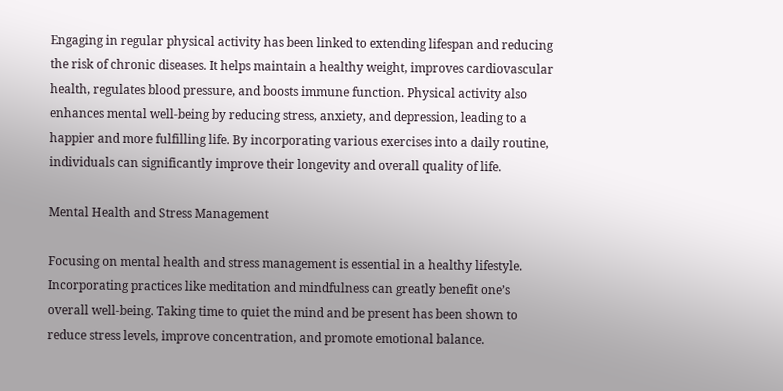Engaging in regular physical activity has been linked to extending lifespan and reducing the risk of chronic diseases. It helps maintain a healthy weight, improves cardiovascular health, regulates blood pressure, and boosts immune function. Physical activity also enhances mental well-being by reducing stress, anxiety, and depression, leading to a happier and more fulfilling life. By incorporating various exercises into a daily routine, individuals can significantly improve their longevity and overall quality of life.

Mental Health and Stress Management

Focusing on mental health and stress management is essential in a healthy lifestyle. Incorporating practices like meditation and mindfulness can greatly benefit one’s overall well-being. Taking time to quiet the mind and be present has been shown to reduce stress levels, improve concentration, and promote emotional balance.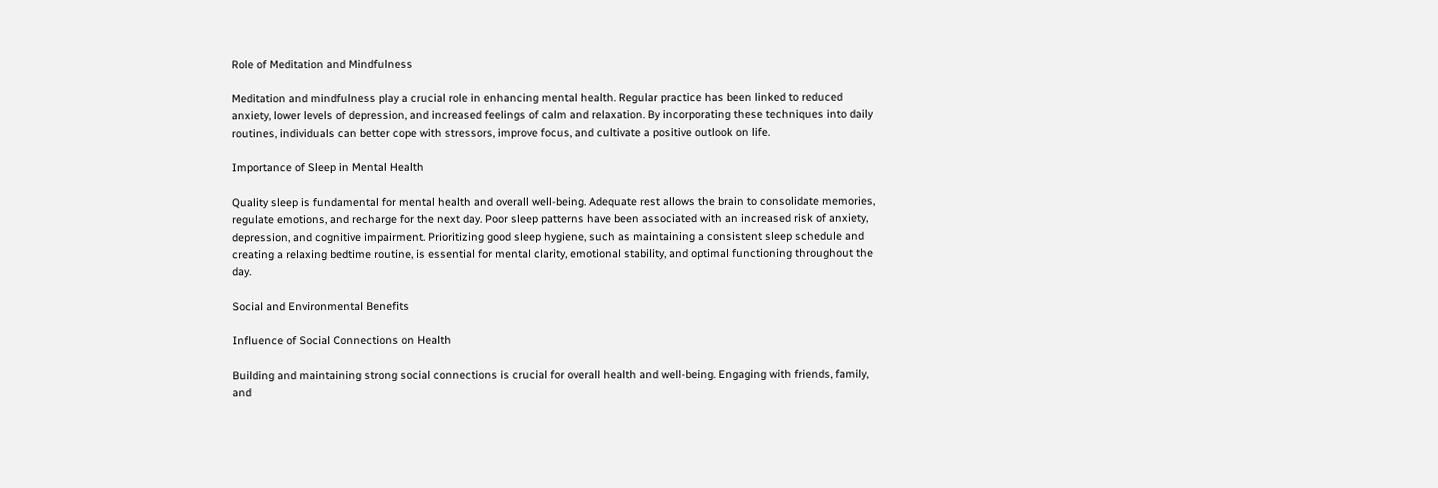Role of Meditation and Mindfulness

Meditation and mindfulness play a crucial role in enhancing mental health. Regular practice has been linked to reduced anxiety, lower levels of depression, and increased feelings of calm and relaxation. By incorporating these techniques into daily routines, individuals can better cope with stressors, improve focus, and cultivate a positive outlook on life.

Importance of Sleep in Mental Health

Quality sleep is fundamental for mental health and overall well-being. Adequate rest allows the brain to consolidate memories, regulate emotions, and recharge for the next day. Poor sleep patterns have been associated with an increased risk of anxiety, depression, and cognitive impairment. Prioritizing good sleep hygiene, such as maintaining a consistent sleep schedule and creating a relaxing bedtime routine, is essential for mental clarity, emotional stability, and optimal functioning throughout the day.

Social and Environmental Benefits

Influence of Social Connections on Health

Building and maintaining strong social connections is crucial for overall health and well-being. Engaging with friends, family, and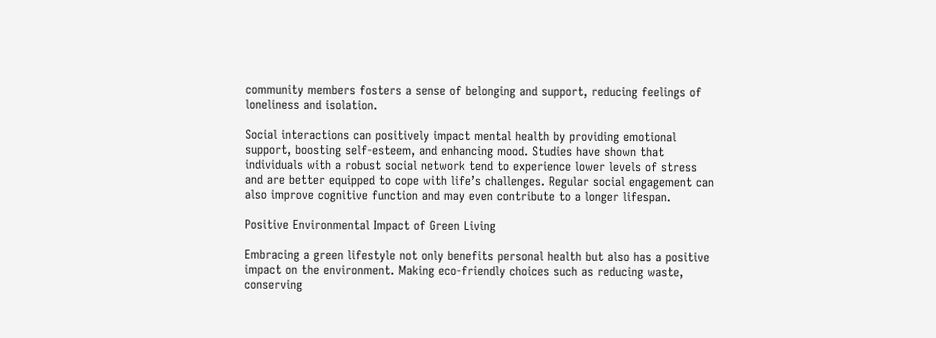community members fosters a sense of belonging and support, reducing feelings of loneliness and isolation.

Social interactions can positively impact mental health by providing emotional support, boosting self-esteem, and enhancing mood. Studies have shown that individuals with a robust social network tend to experience lower levels of stress and are better equipped to cope with life’s challenges. Regular social engagement can also improve cognitive function and may even contribute to a longer lifespan.

Positive Environmental Impact of Green Living

Embracing a green lifestyle not only benefits personal health but also has a positive impact on the environment. Making eco-friendly choices such as reducing waste, conserving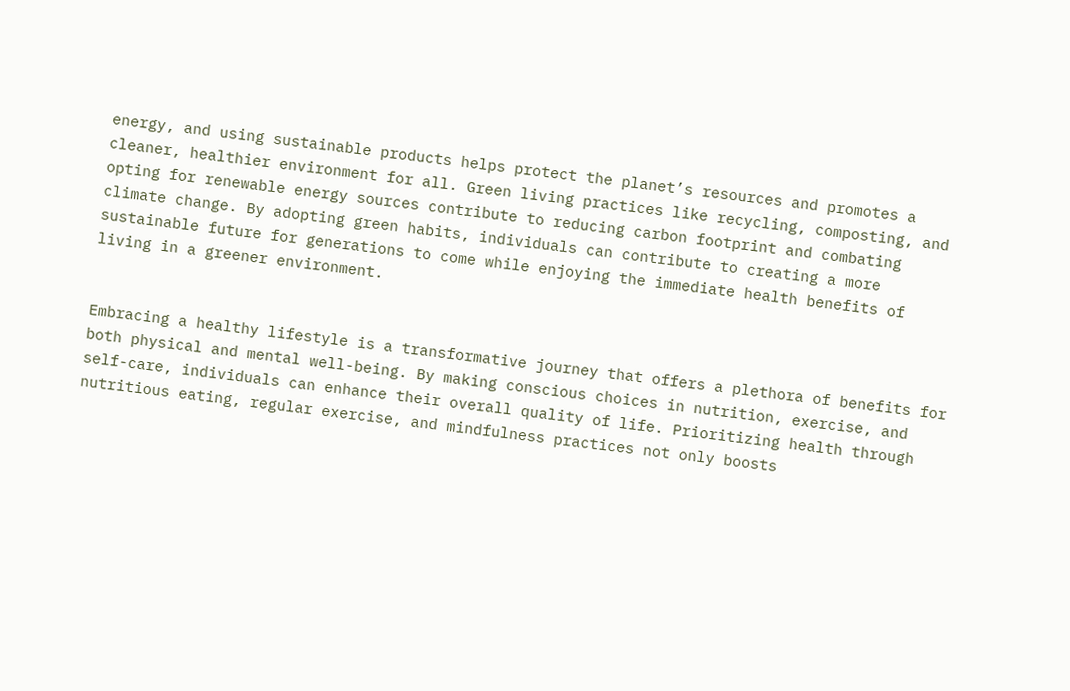energy, and using sustainable products helps protect the planet’s resources and promotes a cleaner, healthier environment for all. Green living practices like recycling, composting, and opting for renewable energy sources contribute to reducing carbon footprint and combating climate change. By adopting green habits, individuals can contribute to creating a more sustainable future for generations to come while enjoying the immediate health benefits of living in a greener environment.


Embracing a healthy lifestyle is a transformative journey that offers a plethora of benefits for both physical and mental well-being. By making conscious choices in nutrition, exercise, and self-care, individuals can enhance their overall quality of life. Prioritizing health through nutritious eating, regular exercise, and mindfulness practices not only boosts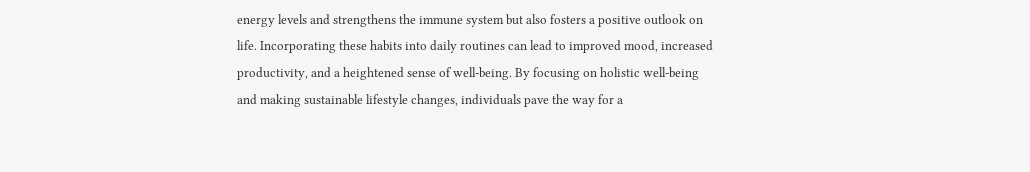energy levels and strengthens the immune system but also fosters a positive outlook on life. Incorporating these habits into daily routines can lead to improved mood, increased productivity, and a heightened sense of well-being. By focusing on holistic well-being and making sustainable lifestyle changes, individuals pave the way for a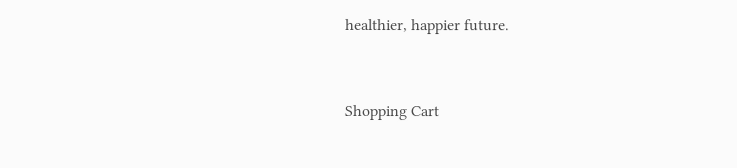healthier, happier future.


Shopping Cart